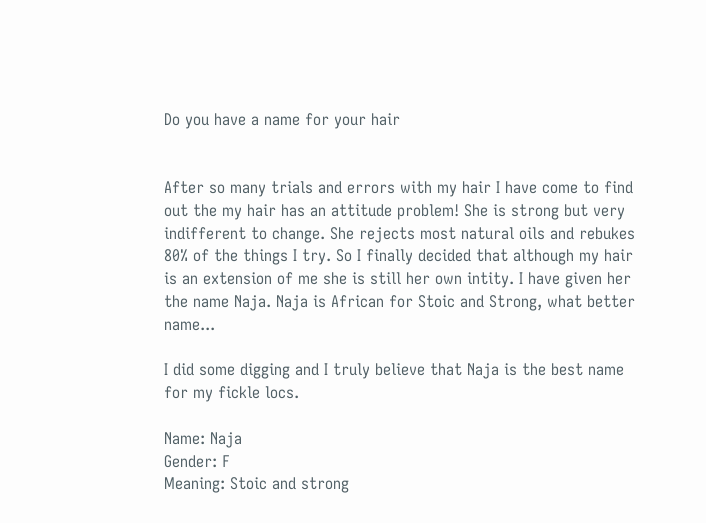Do you have a name for your hair


After so many trials and errors with my hair I have come to find out the my hair has an attitude problem! She is strong but very indifferent to change. She rejects most natural oils and rebukes 80% of the things I try. So I finally decided that although my hair is an extension of me she is still her own intity. I have given her the name Naja. Naja is African for Stoic and Strong, what better name...

I did some digging and I truly believe that Naja is the best name for my fickle locs.

Name: Naja
Gender: F
Meaning: Stoic and strong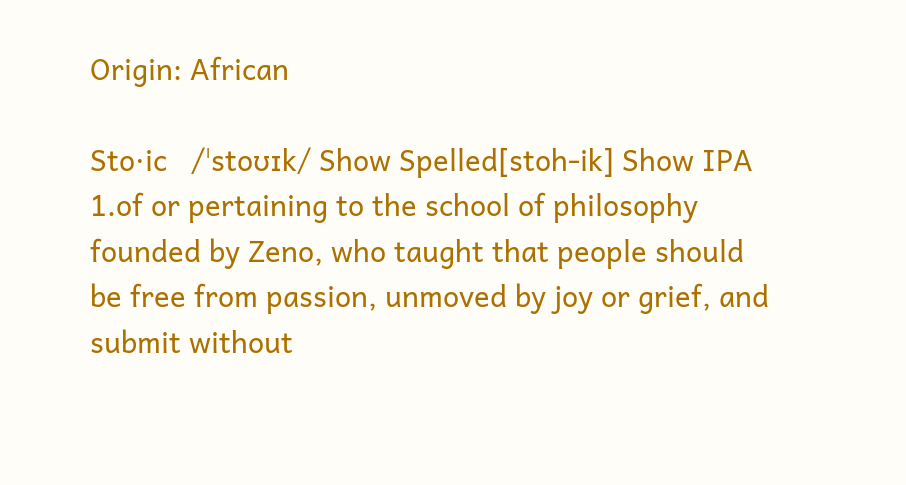Origin: African

Sto·ic   /ˈstoʊɪk/ Show Spelled[stoh-ik] Show IPA
1.of or pertaining to the school of philosophy founded by Zeno, who taught that people should be free from passion, unmoved by joy or grief, and submit without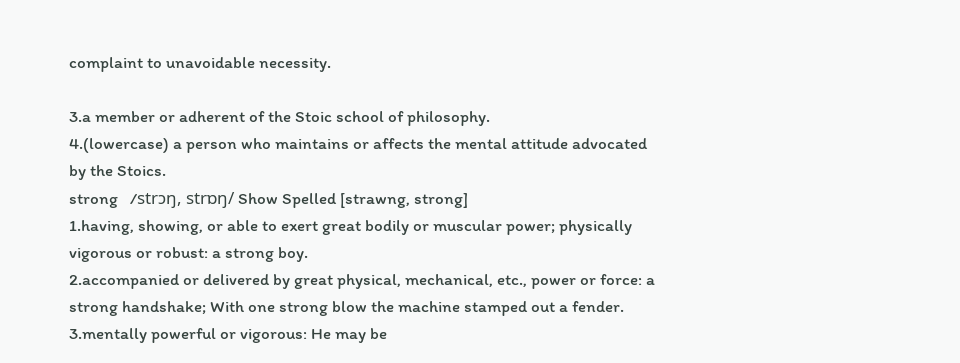complaint to unavoidable necessity.

3.a member or adherent of the Stoic school of philosophy.
4.(lowercase) a person who maintains or affects the mental attitude advocated by the Stoics.
strong   /strɔŋ, strɒŋ/ Show Spelled [strawng, strong]
1.having, showing, or able to exert great bodily or muscular power; physically vigorous or robust: a strong boy.
2.accompanied or delivered by great physical, mechanical, etc., power or force: a strong handshake; With one strong blow the machine stamped out a fender.
3.mentally powerful or vigorous: He may be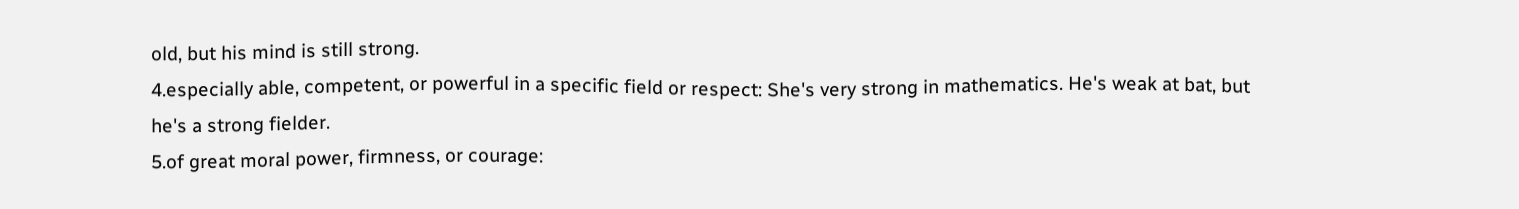old, but his mind is still strong.
4.especially able, competent, or powerful in a specific field or respect: She's very strong in mathematics. He's weak at bat, but he's a strong fielder.
5.of great moral power, firmness, or courage: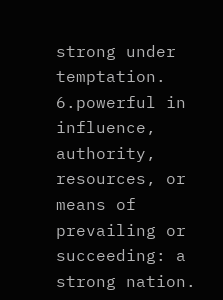strong under temptation.
6.powerful in influence, authority, resources, or means of prevailing or succeeding: a strong nation.